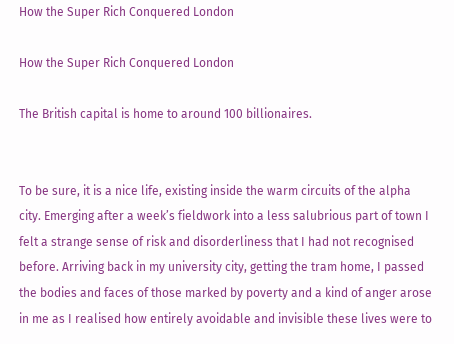How the Super Rich Conquered London

How the Super Rich Conquered London

The British capital is home to around 100 billionaires.


To be sure, it is a nice life, existing inside the warm circuits of the alpha city. Emerging after a week’s fieldwork into a less salubrious part of town I felt a strange sense of risk and disorderliness that I had not recognised before. Arriving back in my university city, getting the tram home, I passed the bodies and faces of those marked by poverty and a kind of anger arose in me as I realised how entirely avoidable and invisible these lives were to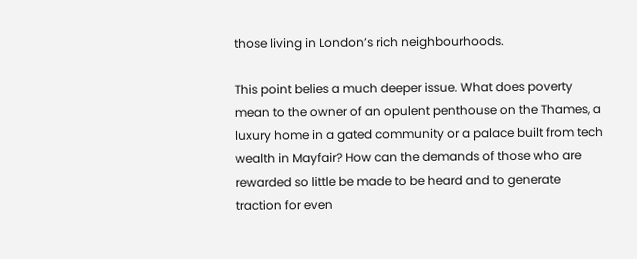those living in London’s rich neighbourhoods.

This point belies a much deeper issue. What does poverty mean to the owner of an opulent penthouse on the Thames, a luxury home in a gated community or a palace built from tech wealth in Mayfair? How can the demands of those who are rewarded so little be made to be heard and to generate traction for even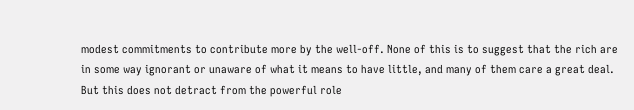modest commitments to contribute more by the well-off. None of this is to suggest that the rich are in some way ignorant or unaware of what it means to have little, and many of them care a great deal. But this does not detract from the powerful role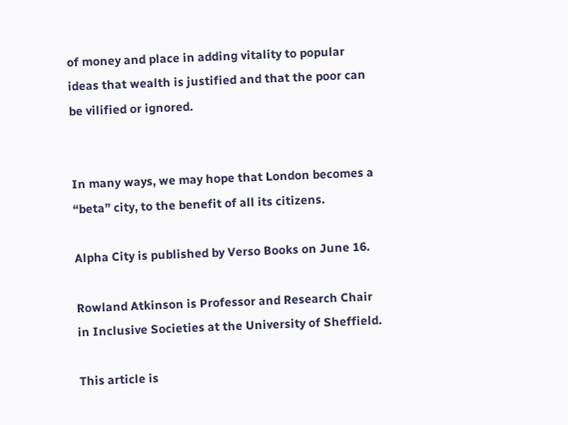of money and place in adding vitality to popular ideas that wealth is justified and that the poor can be vilified or ignored.


In many ways, we may hope that London becomes a “beta” city, to the benefit of all its citizens.

Alpha City is published by Verso Books on June 16.

Rowland Atkinson is Professor and Research Chair in Inclusive Societies at the University of Sheffield.

This article is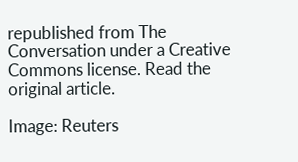republished from The Conversation under a Creative Commons license. Read the original article.

Image: Reuters